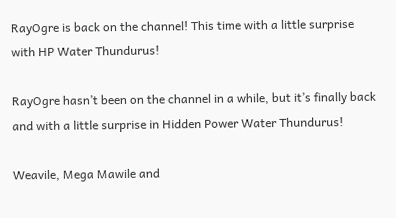RayOgre is back on the channel! This time with a little surprise with HP Water Thundurus!

RayOgre hasn’t been on the channel in a while, but it’s finally back and with a little surprise in Hidden Power Water Thundurus!

Weavile, Mega Mawile and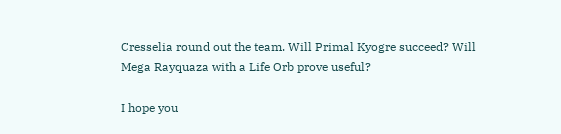Cresselia round out the team. Will Primal Kyogre succeed? Will Mega Rayquaza with a Life Orb prove useful?

I hope you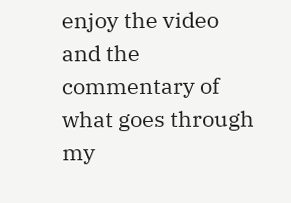enjoy the video and the commentary of what goes through my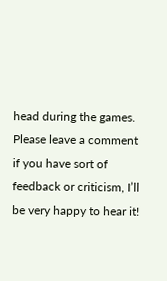head during the games. Please leave a comment if you have sort of feedback or criticism, I’ll be very happy to hear it!